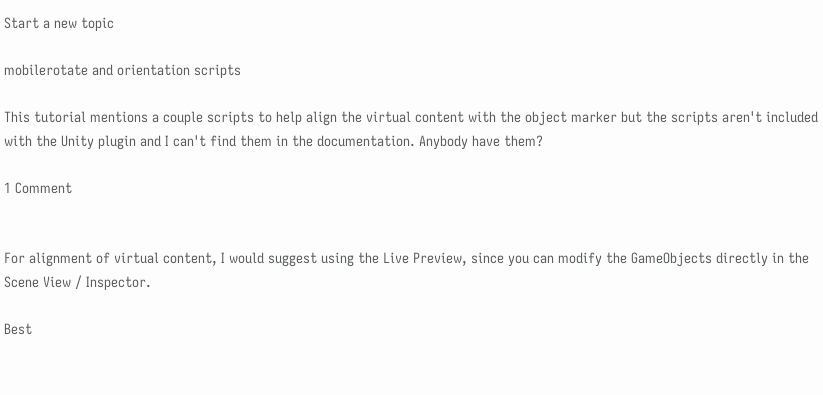Start a new topic

mobilerotate and orientation scripts

This tutorial mentions a couple scripts to help align the virtual content with the object marker but the scripts aren't included with the Unity plugin and I can't find them in the documentation. Anybody have them?

1 Comment


For alignment of virtual content, I would suggest using the Live Preview, since you can modify the GameObjects directly in the Scene View / Inspector.

Best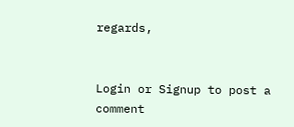regards,


Login or Signup to post a comment